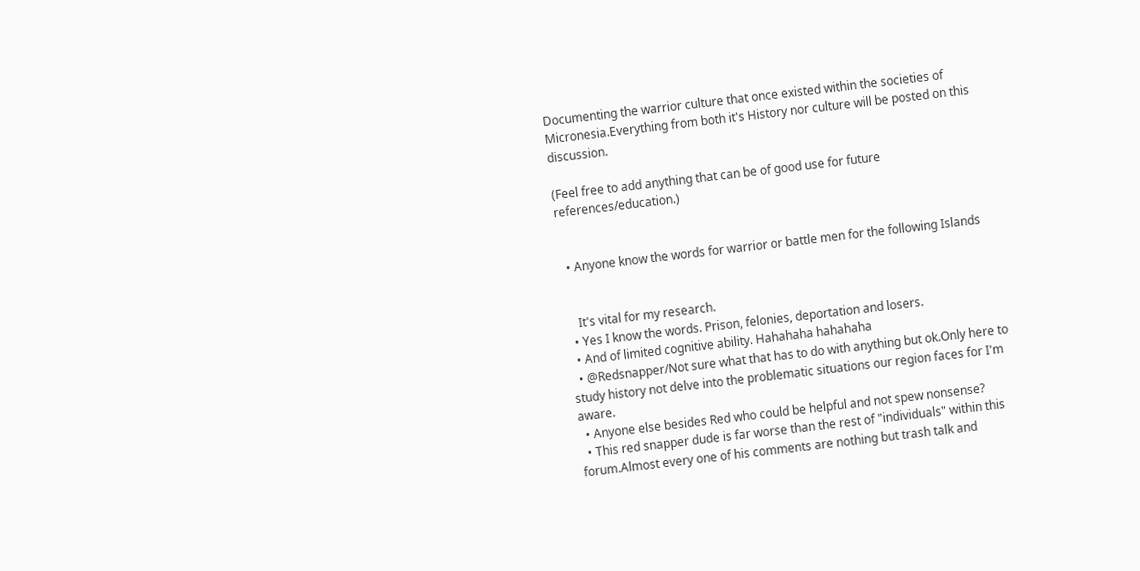Documenting the warrior culture that once existed within the societies of Micronesia.Everything from both it's History nor culture will be posted on this discussion.

(Feel free to add anything that can be of good use for future references/education.)


  • Anyone know the words for warrior or battle men for the following Islands


    It's vital for my research.
  • Yes I know the words. Prison, felonies, deportation and losers.
  • And of limited cognitive ability. Hahahaha hahahaha
  • @Redsnapper/Not sure what that has to do with anything but ok.Only here to study history not delve into the problematic situations our region faces for I'm aware.
  • Anyone else besides Red who could be helpful and not spew nonsense?
  • This red snapper dude is far worse than the rest of "individuals" within this forum.Almost every one of his comments are nothing but trash talk and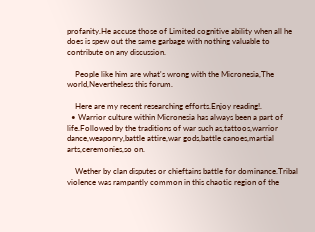profanity.He accuse those of Limited cognitive ability when all he does is spew out the same garbage with nothing valuable to contribute on any discussion.

    People like him are what's wrong with the Micronesia,The world,Nevertheless this forum.

    Here are my recent researching efforts.Enjoy reading!.
  • Warrior culture within Micronesia has always been a part of life.Followed by the traditions of war such as,tattoos,warrior dance,weaponry,battle attire,war gods,battle canoes,martial arts,ceremonies,so on.

    Wether by clan disputes or chieftains battle for dominance.Tribal violence was rampantly common in this chaotic region of the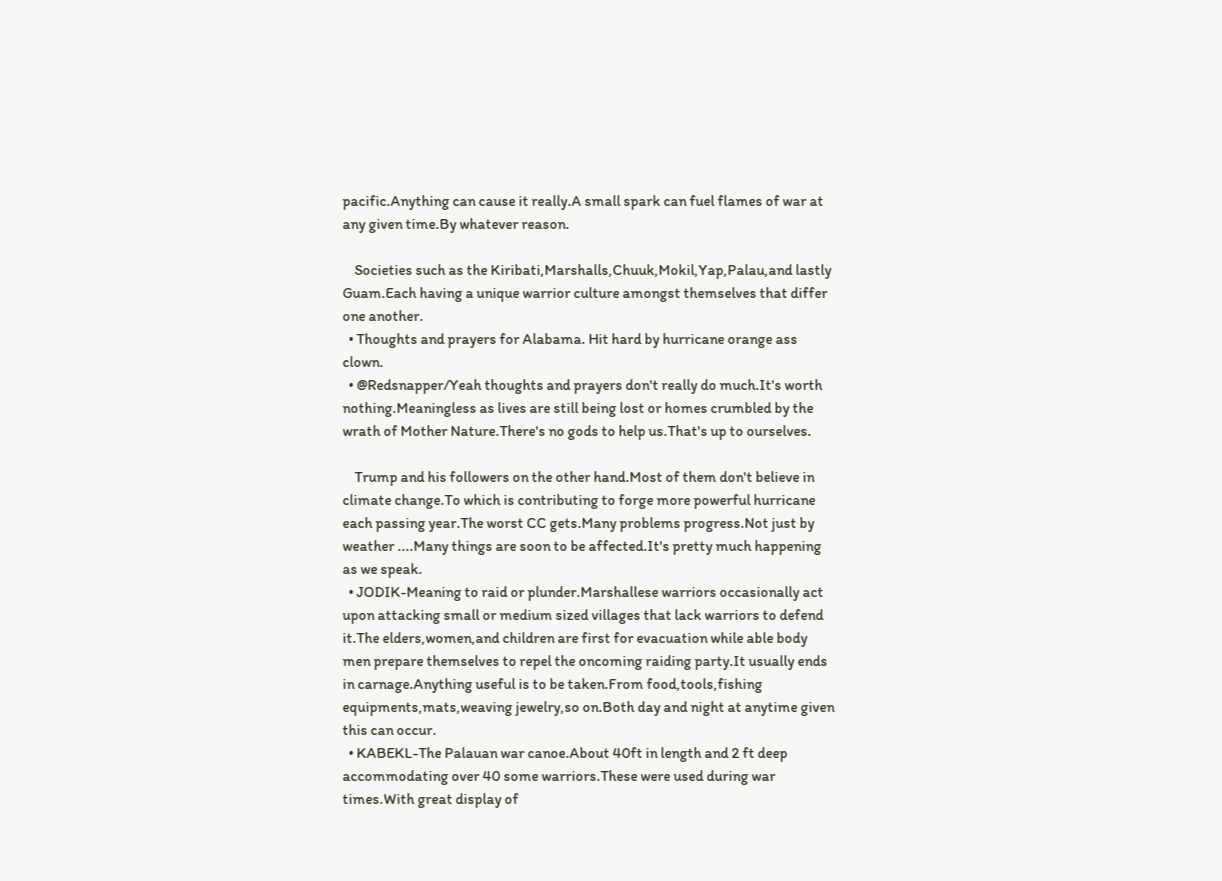pacific.Anything can cause it really.A small spark can fuel flames of war at any given time.By whatever reason.

    Societies such as the Kiribati,Marshalls,Chuuk,Mokil,Yap,Palau,and lastly Guam.Each having a unique warrior culture amongst themselves that differ one another.
  • Thoughts and prayers for Alabama. Hit hard by hurricane orange ass clown.
  • @Redsnapper/Yeah thoughts and prayers don't really do much.It's worth nothing.Meaningless as lives are still being lost or homes crumbled by the wrath of Mother Nature.There's no gods to help us.That's up to ourselves.

    Trump and his followers on the other hand.Most of them don't believe in climate change.To which is contributing to forge more powerful hurricane each passing year.The worst CC gets.Many problems progress.Not just by weather ....Many things are soon to be affected.It's pretty much happening as we speak.
  • JODIK-Meaning to raid or plunder.Marshallese warriors occasionally act upon attacking small or medium sized villages that lack warriors to defend it.The elders,women,and children are first for evacuation while able body men prepare themselves to repel the oncoming raiding party.It usually ends in carnage.Anything useful is to be taken.From food,tools,fishing equipments,mats,weaving jewelry,so on.Both day and night at anytime given this can occur.
  • KABEKL-The Palauan war canoe.About 40ft in length and 2 ft deep accommodating over 40 some warriors.These were used during war times.With great display of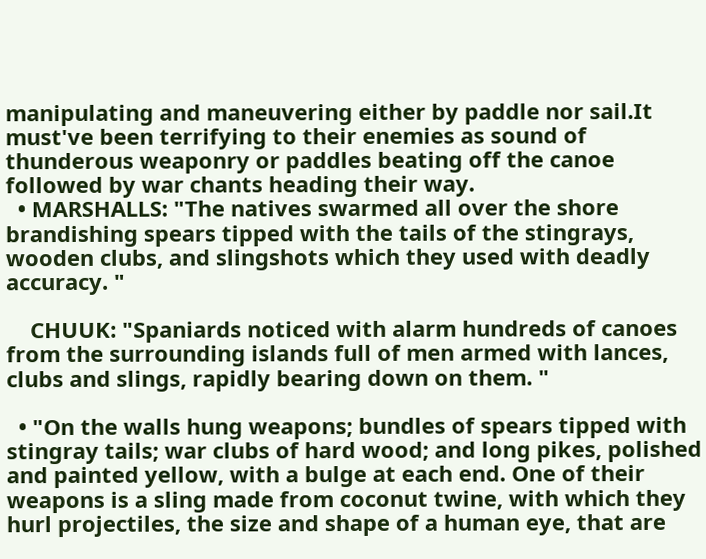manipulating and maneuvering either by paddle nor sail.It must've been terrifying to their enemies as sound of thunderous weaponry or paddles beating off the canoe followed by war chants heading their way.
  • MARSHALLS: "The natives swarmed all over the shore brandishing spears tipped with the tails of the stingrays, wooden clubs, and slingshots which they used with deadly accuracy. "

    CHUUK: "Spaniards noticed with alarm hundreds of canoes from the surrounding islands full of men armed with lances, clubs and slings, rapidly bearing down on them. "

  • "On the walls hung weapons; bundles of spears tipped with stingray tails; war clubs of hard wood; and long pikes, polished and painted yellow, with a bulge at each end. One of their weapons is a sling made from coconut twine, with which they hurl projectiles, the size and shape of a human eye, that are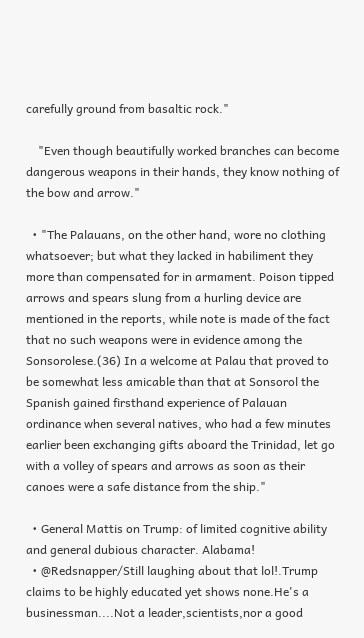carefully ground from basaltic rock."

    "Even though beautifully worked branches can become dangerous weapons in their hands, they know nothing of the bow and arrow."

  • "The Palauans, on the other hand, wore no clothing whatsoever; but what they lacked in habiliment they more than compensated for in armament. Poison tipped arrows and spears slung from a hurling device are mentioned in the reports, while note is made of the fact that no such weapons were in evidence among the Sonsorolese.(36) In a welcome at Palau that proved to be somewhat less amicable than that at Sonsorol the Spanish gained firsthand experience of Palauan ordinance when several natives, who had a few minutes earlier been exchanging gifts aboard the Trinidad, let go with a volley of spears and arrows as soon as their canoes were a safe distance from the ship."

  • General Mattis on Trump: of limited cognitive ability and general dubious character. Alabama!
  • @Redsnapper/Still laughing about that lol!.Trump claims to be highly educated yet shows none.He's a businessman....Not a leader,scientists,nor a good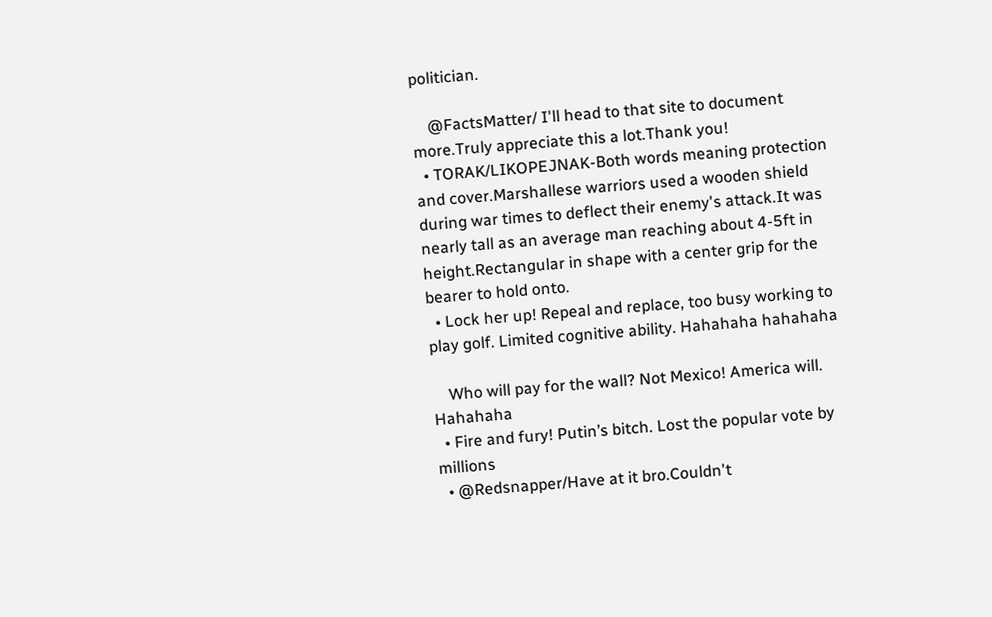politician.

    @FactsMatter/ I'll head to that site to document more.Truly appreciate this a lot.Thank you!
  • TORAK/LIKOPEJNAK-Both words meaning protection and cover.Marshallese warriors used a wooden shield during war times to deflect their enemy's attack.It was nearly tall as an average man reaching about 4-5ft in height.Rectangular in shape with a center grip for the bearer to hold onto.
  • Lock her up! Repeal and replace, too busy working to play golf. Limited cognitive ability. Hahahaha hahahaha

    Who will pay for the wall? Not Mexico! America will. Hahahaha
  • Fire and fury! Putin’s bitch. Lost the popular vote by millions
  • @Redsnapper/Have at it bro.Couldn't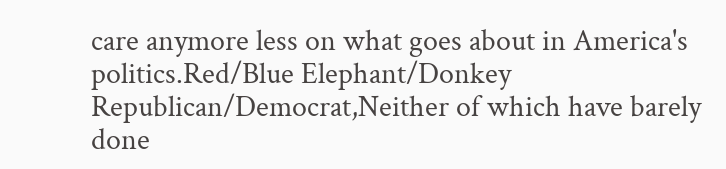care anymore less on what goes about in America's politics.Red/Blue Elephant/Donkey Republican/Democrat,Neither of which have barely done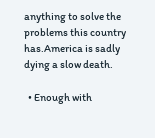anything to solve the problems this country has.America is sadly dying a slow death.

  • Enough with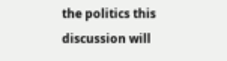the politics this discussion will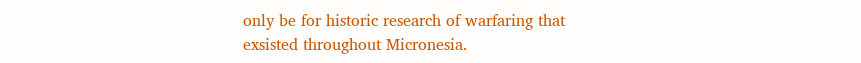only be for historic research of warfaring that exsisted throughout Micronesia.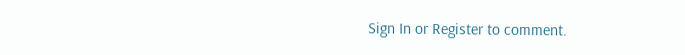Sign In or Register to comment.